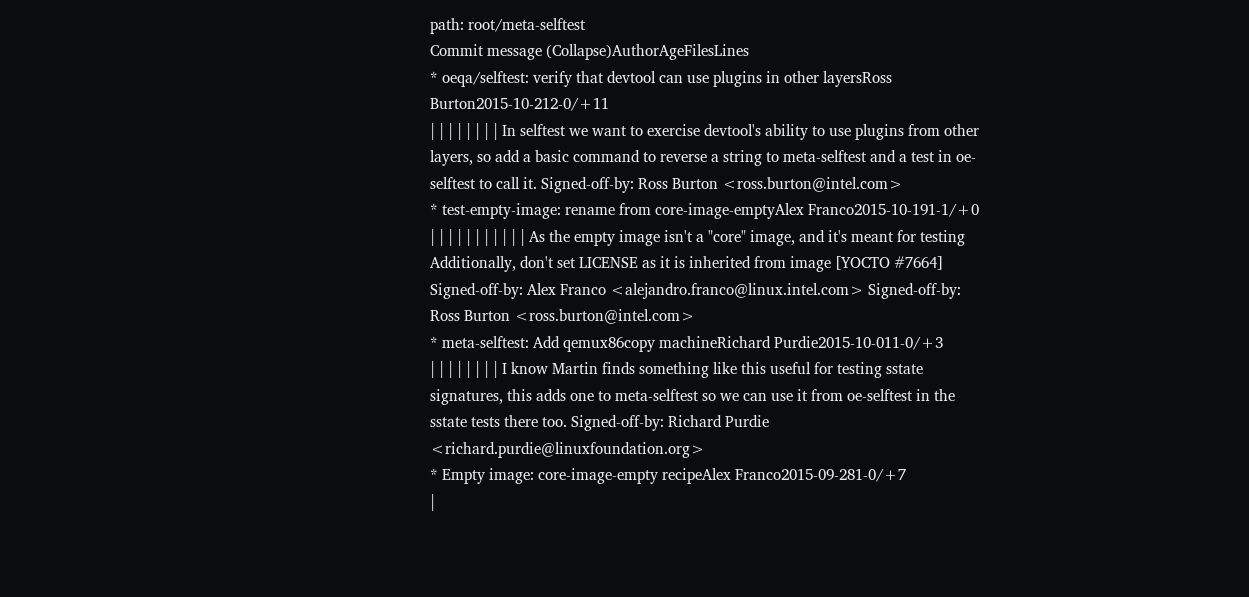path: root/meta-selftest
Commit message (Collapse)AuthorAgeFilesLines
* oeqa/selftest: verify that devtool can use plugins in other layersRoss Burton2015-10-212-0/+11
| | | | | | | | In selftest we want to exercise devtool's ability to use plugins from other layers, so add a basic command to reverse a string to meta-selftest and a test in oe-selftest to call it. Signed-off-by: Ross Burton <ross.burton@intel.com>
* test-empty-image: rename from core-image-emptyAlex Franco2015-10-191-1/+0
| | | | | | | | | | | As the empty image isn't a "core" image, and it's meant for testing Additionally, don't set LICENSE as it is inherited from image [YOCTO #7664] Signed-off-by: Alex Franco <alejandro.franco@linux.intel.com> Signed-off-by: Ross Burton <ross.burton@intel.com>
* meta-selftest: Add qemux86copy machineRichard Purdie2015-10-011-0/+3
| | | | | | | | I know Martin finds something like this useful for testing sstate signatures, this adds one to meta-selftest so we can use it from oe-selftest in the sstate tests there too. Signed-off-by: Richard Purdie <richard.purdie@linuxfoundation.org>
* Empty image: core-image-empty recipeAlex Franco2015-09-281-0/+7
|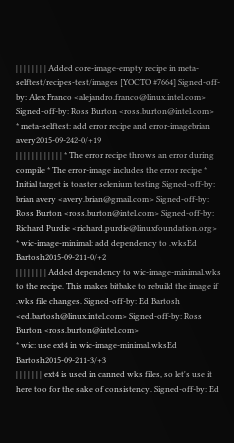| | | | | | | | Added core-image-empty recipe in meta-selftest/recipes-test/images [YOCTO #7664] Signed-off-by: Alex Franco <alejandro.franco@linux.intel.com> Signed-off-by: Ross Burton <ross.burton@intel.com>
* meta-selftest: add error recipe and error-imagebrian avery2015-09-242-0/+19
| | | | | | | | | | | | * The error recipe throws an error during compile * The error-image includes the error recipe * Initial target is toaster selenium testing Signed-off-by: brian avery <avery.brian@gmail.com> Signed-off-by: Ross Burton <ross.burton@intel.com> Signed-off-by: Richard Purdie <richard.purdie@linuxfoundation.org>
* wic-image-minimal: add dependency to .wksEd Bartosh2015-09-211-0/+2
| | | | | | | | Added dependency to wic-image-minimal.wks to the recipe. This makes bitbake to rebuild the image if .wks file changes. Signed-off-by: Ed Bartosh <ed.bartosh@linux.intel.com> Signed-off-by: Ross Burton <ross.burton@intel.com>
* wic: use ext4 in wic-image-minimal.wksEd Bartosh2015-09-211-3/+3
| | | | | | | ext4 is used in canned wks files, so let's use it here too for the sake of consistency. Signed-off-by: Ed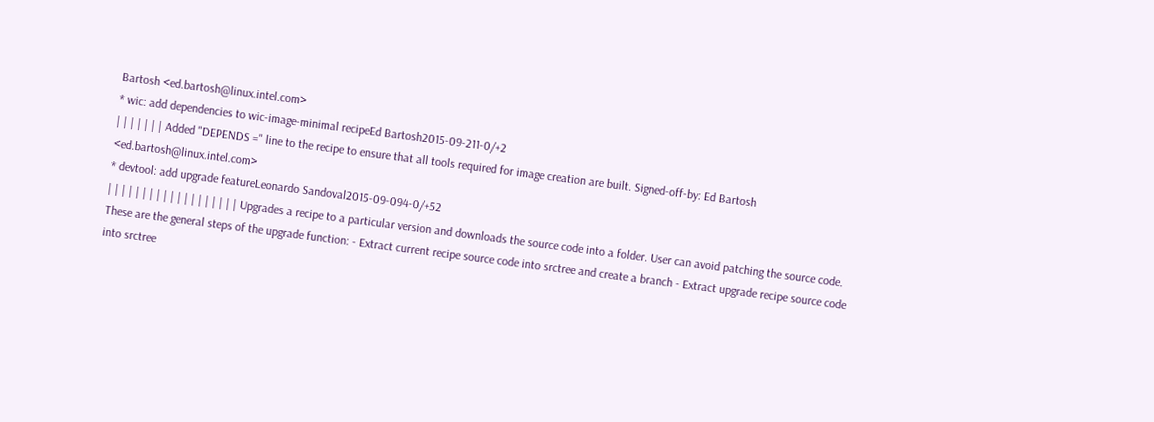Bartosh <ed.bartosh@linux.intel.com>
* wic: add dependencies to wic-image-minimal recipeEd Bartosh2015-09-211-0/+2
| | | | | | | Added "DEPENDS =" line to the recipe to ensure that all tools required for image creation are built. Signed-off-by: Ed Bartosh <ed.bartosh@linux.intel.com>
* devtool: add upgrade featureLeonardo Sandoval2015-09-094-0/+52
| | | | | | | | | | | | | | | | | | | Upgrades a recipe to a particular version and downloads the source code into a folder. User can avoid patching the source code. These are the general steps of the upgrade function: - Extract current recipe source code into srctree and create a branch - Extract upgrade recipe source code into srctree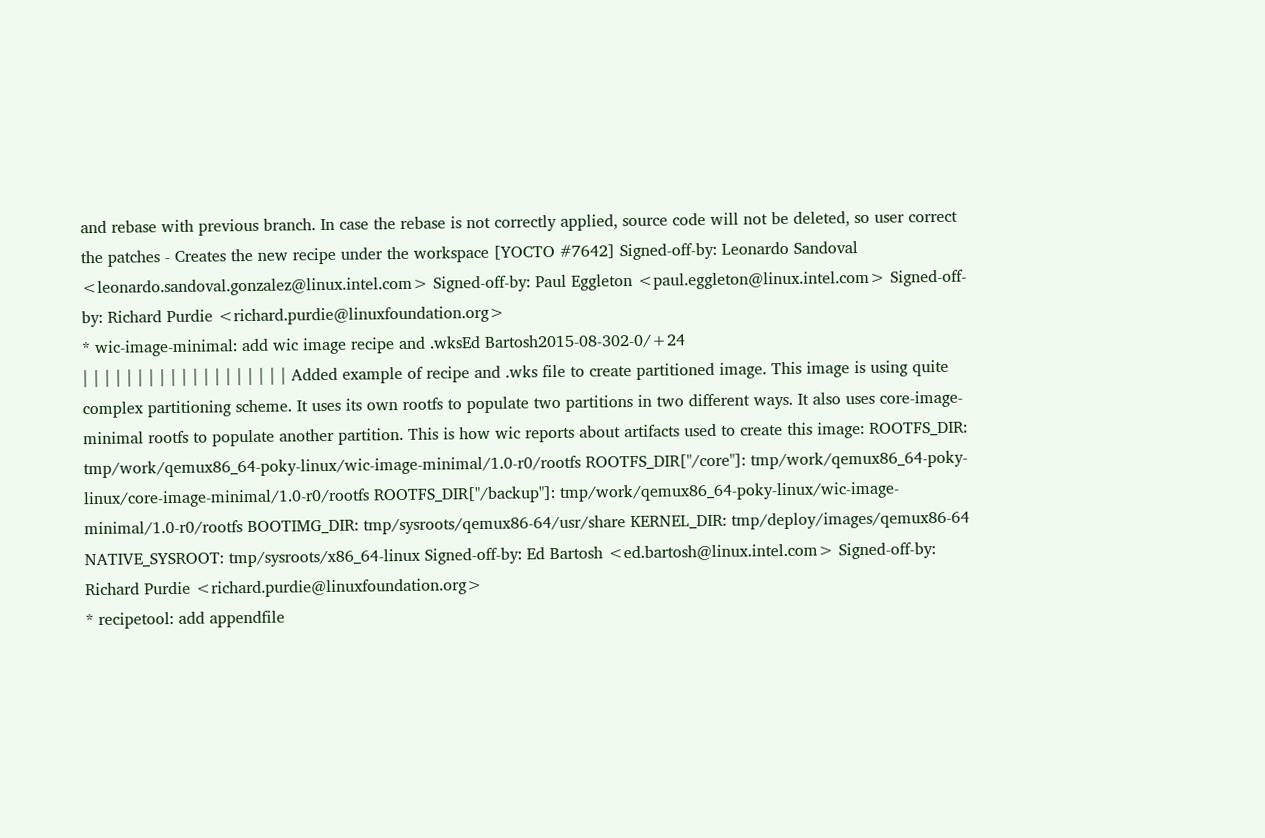and rebase with previous branch. In case the rebase is not correctly applied, source code will not be deleted, so user correct the patches - Creates the new recipe under the workspace [YOCTO #7642] Signed-off-by: Leonardo Sandoval <leonardo.sandoval.gonzalez@linux.intel.com> Signed-off-by: Paul Eggleton <paul.eggleton@linux.intel.com> Signed-off-by: Richard Purdie <richard.purdie@linuxfoundation.org>
* wic-image-minimal: add wic image recipe and .wksEd Bartosh2015-08-302-0/+24
| | | | | | | | | | | | | | | | | | | Added example of recipe and .wks file to create partitioned image. This image is using quite complex partitioning scheme. It uses its own rootfs to populate two partitions in two different ways. It also uses core-image-minimal rootfs to populate another partition. This is how wic reports about artifacts used to create this image: ROOTFS_DIR: tmp/work/qemux86_64-poky-linux/wic-image-minimal/1.0-r0/rootfs ROOTFS_DIR["/core"]: tmp/work/qemux86_64-poky-linux/core-image-minimal/1.0-r0/rootfs ROOTFS_DIR["/backup"]: tmp/work/qemux86_64-poky-linux/wic-image-minimal/1.0-r0/rootfs BOOTIMG_DIR: tmp/sysroots/qemux86-64/usr/share KERNEL_DIR: tmp/deploy/images/qemux86-64 NATIVE_SYSROOT: tmp/sysroots/x86_64-linux Signed-off-by: Ed Bartosh <ed.bartosh@linux.intel.com> Signed-off-by: Richard Purdie <richard.purdie@linuxfoundation.org>
* recipetool: add appendfile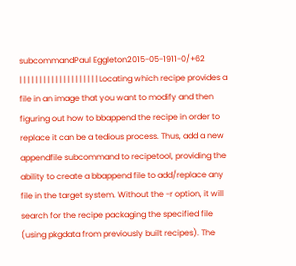subcommandPaul Eggleton2015-05-1911-0/+62
| | | | | | | | | | | | | | | | | | | | Locating which recipe provides a file in an image that you want to modify and then figuring out how to bbappend the recipe in order to replace it can be a tedious process. Thus, add a new appendfile subcommand to recipetool, providing the ability to create a bbappend file to add/replace any file in the target system. Without the -r option, it will search for the recipe packaging the specified file (using pkgdata from previously built recipes). The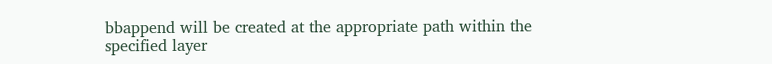bbappend will be created at the appropriate path within the specified layer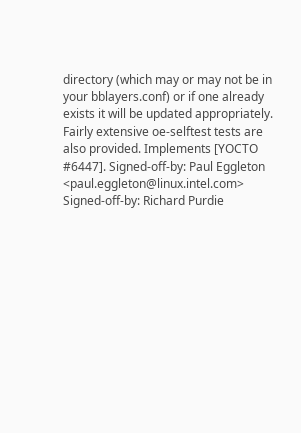directory (which may or may not be in your bblayers.conf) or if one already exists it will be updated appropriately. Fairly extensive oe-selftest tests are also provided. Implements [YOCTO #6447]. Signed-off-by: Paul Eggleton <paul.eggleton@linux.intel.com> Signed-off-by: Richard Purdie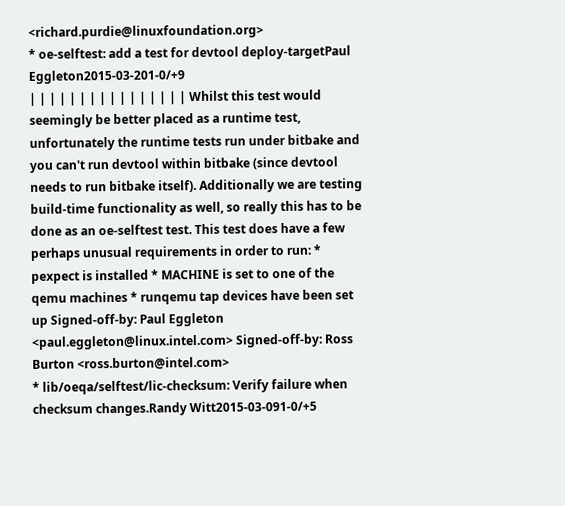<richard.purdie@linuxfoundation.org>
* oe-selftest: add a test for devtool deploy-targetPaul Eggleton2015-03-201-0/+9
| | | | | | | | | | | | | | | | Whilst this test would seemingly be better placed as a runtime test, unfortunately the runtime tests run under bitbake and you can't run devtool within bitbake (since devtool needs to run bitbake itself). Additionally we are testing build-time functionality as well, so really this has to be done as an oe-selftest test. This test does have a few perhaps unusual requirements in order to run: * pexpect is installed * MACHINE is set to one of the qemu machines * runqemu tap devices have been set up Signed-off-by: Paul Eggleton <paul.eggleton@linux.intel.com> Signed-off-by: Ross Burton <ross.burton@intel.com>
* lib/oeqa/selftest/lic-checksum: Verify failure when checksum changes.Randy Witt2015-03-091-0/+5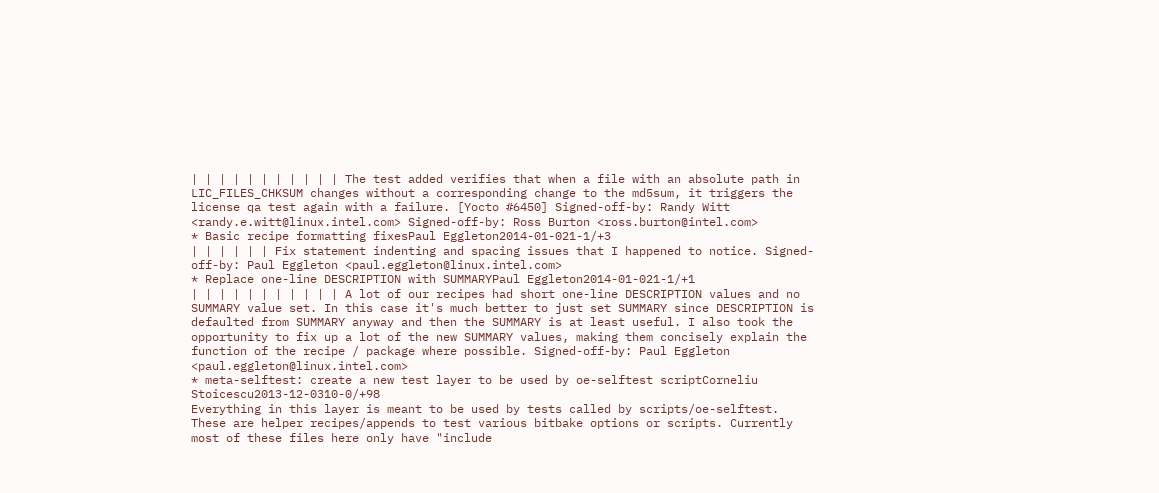| | | | | | | | | | | The test added verifies that when a file with an absolute path in LIC_FILES_CHKSUM changes without a corresponding change to the md5sum, it triggers the license qa test again with a failure. [Yocto #6450] Signed-off-by: Randy Witt <randy.e.witt@linux.intel.com> Signed-off-by: Ross Burton <ross.burton@intel.com>
* Basic recipe formatting fixesPaul Eggleton2014-01-021-1/+3
| | | | | | Fix statement indenting and spacing issues that I happened to notice. Signed-off-by: Paul Eggleton <paul.eggleton@linux.intel.com>
* Replace one-line DESCRIPTION with SUMMARYPaul Eggleton2014-01-021-1/+1
| | | | | | | | | | | A lot of our recipes had short one-line DESCRIPTION values and no SUMMARY value set. In this case it's much better to just set SUMMARY since DESCRIPTION is defaulted from SUMMARY anyway and then the SUMMARY is at least useful. I also took the opportunity to fix up a lot of the new SUMMARY values, making them concisely explain the function of the recipe / package where possible. Signed-off-by: Paul Eggleton <paul.eggleton@linux.intel.com>
* meta-selftest: create a new test layer to be used by oe-selftest scriptCorneliu Stoicescu2013-12-0310-0/+98
Everything in this layer is meant to be used by tests called by scripts/oe-selftest. These are helper recipes/appends to test various bitbake options or scripts. Currently most of these files here only have "include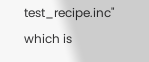test_recipe.inc" which is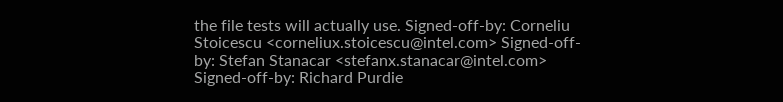the file tests will actually use. Signed-off-by: Corneliu Stoicescu <corneliux.stoicescu@intel.com> Signed-off-by: Stefan Stanacar <stefanx.stanacar@intel.com> Signed-off-by: Richard Purdie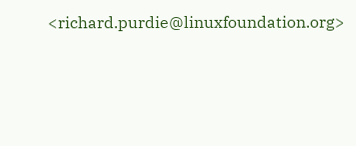<richard.purdie@linuxfoundation.org>